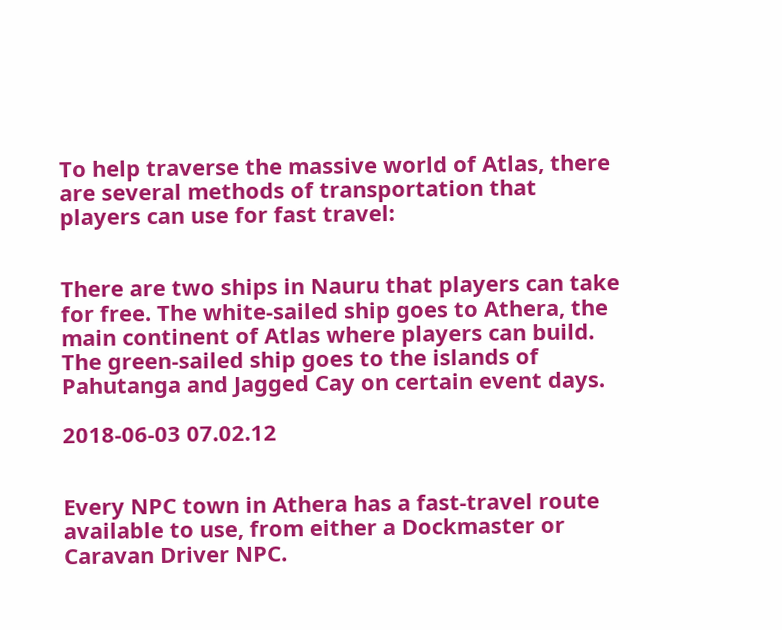To help traverse the massive world of Atlas, there are several methods of transportation that players can use for fast travel:


There are two ships in Nauru that players can take for free. The white-sailed ship goes to Athera, the main continent of Atlas where players can build. The green-sailed ship goes to the islands of Pahutanga and Jagged Cay on certain event days.

2018-06-03 07.02.12


Every NPC town in Athera has a fast-travel route available to use, from either a Dockmaster or Caravan Driver NPC.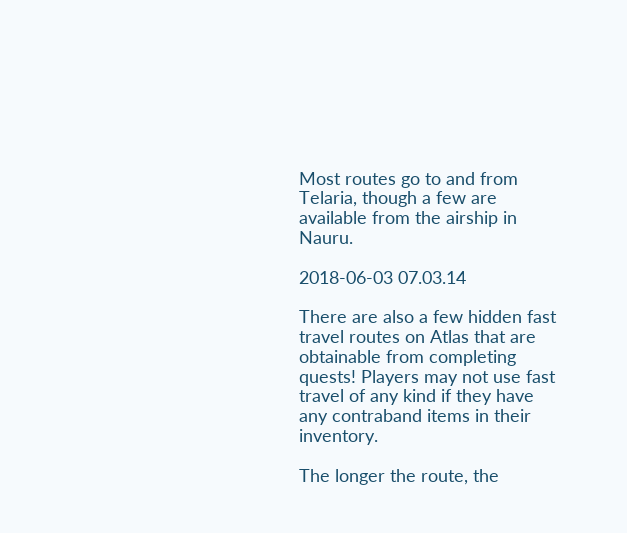Most routes go to and from Telaria, though a few are available from the airship in Nauru.

2018-06-03 07.03.14

There are also a few hidden fast travel routes on Atlas that are obtainable from completing quests! Players may not use fast travel of any kind if they have any contraband items in their inventory.

The longer the route, the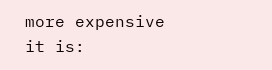more expensive it is: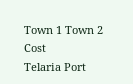Town 1 Town 2 Cost
Telaria Port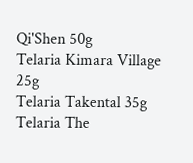Qi'Shen 50g
Telaria Kimara Village 25g
Telaria Takental 35g
Telaria The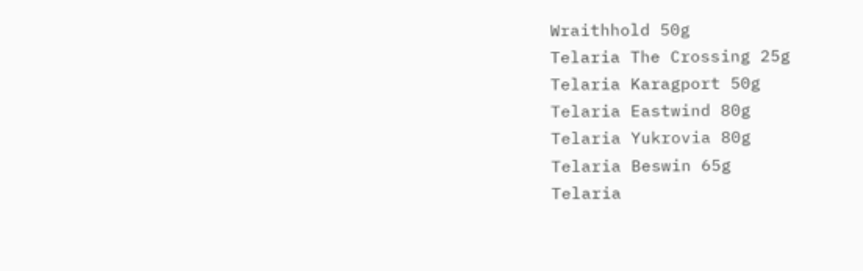Wraithhold 50g
Telaria The Crossing 25g
Telaria Karagport 50g
Telaria Eastwind 80g
Telaria Yukrovia 80g
Telaria Beswin 65g
Telaria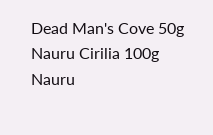Dead Man's Cove 50g
Nauru Cirilia 100g
Nauru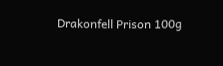Drakonfell Prison 100g